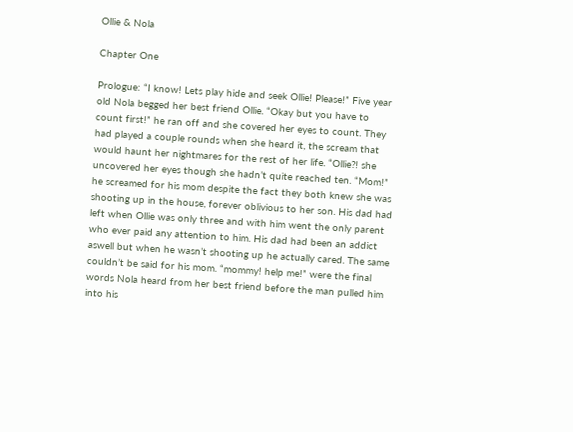Ollie & Nola

Chapter One

Prologue: “I know! Lets play hide and seek Ollie! Please!” Five year old Nola begged her best friend Ollie. “Okay but you have to count first!” he ran off and she covered her eyes to count. They had played a couple rounds when she heard it, the scream that would haunt her nightmares for the rest of her life. “Ollie?! she uncovered her eyes though she hadn’t quite reached ten. “Mom!” he screamed for his mom despite the fact they both knew she was shooting up in the house, forever oblivious to her son. His dad had left when Ollie was only three and with him went the only parent who ever paid any attention to him. His dad had been an addict aswell but when he wasn’t shooting up he actually cared. The same couldn’t be said for his mom. “mommy! help me!” were the final words Nola heard from her best friend before the man pulled him into his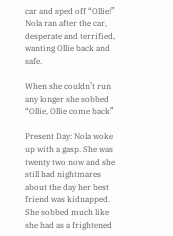car and sped off “Ollie!” Nola ran after the car, desperate and terrified, wanting Ollie back and safe.

When she couldn’t run any longer she sobbed “Ollie, Ollie come back”

Present Day: Nola woke up with a gasp. She was twenty two now and she still had nightmares about the day her best friend was kidnapped. She sobbed much like she had as a frightened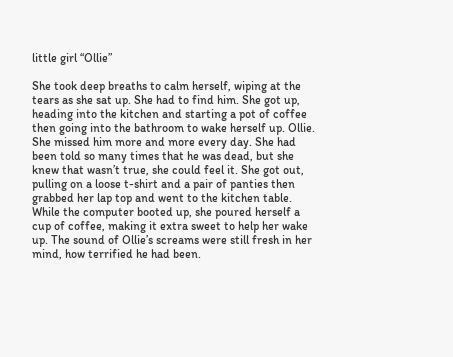little girl “Ollie”

She took deep breaths to calm herself, wiping at the tears as she sat up. She had to find him. She got up, heading into the kitchen and starting a pot of coffee then going into the bathroom to wake herself up. Ollie. She missed him more and more every day. She had been told so many times that he was dead, but she knew that wasn’t true, she could feel it. She got out, pulling on a loose t-shirt and a pair of panties then grabbed her lap top and went to the kitchen table. While the computer booted up, she poured herself a cup of coffee, making it extra sweet to help her wake up. The sound of Ollie’s screams were still fresh in her mind, how terrified he had been.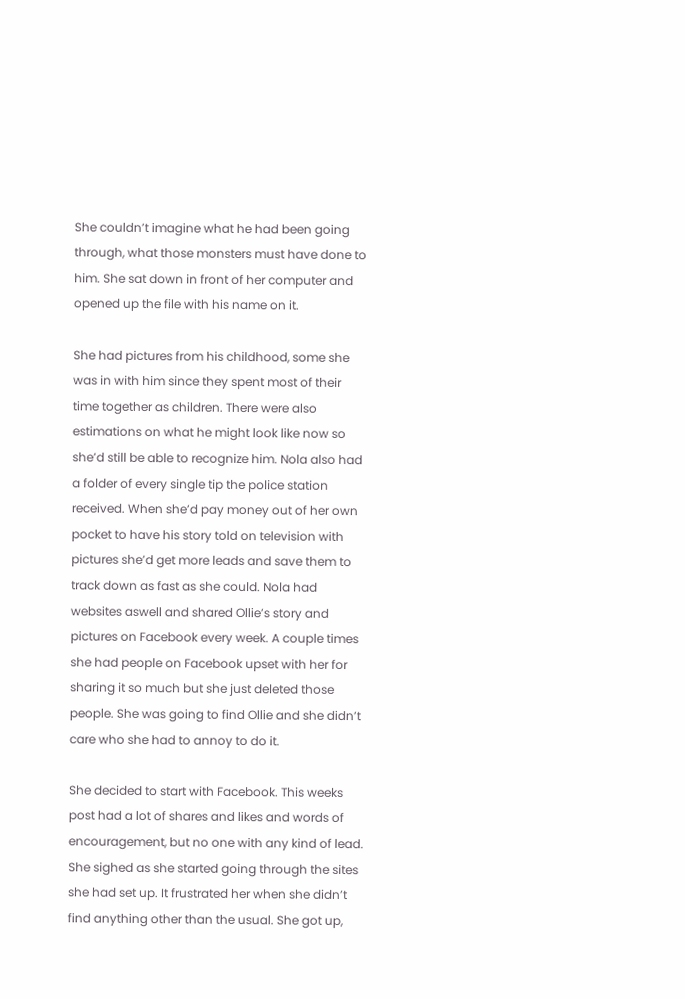She couldn’t imagine what he had been going through, what those monsters must have done to him. She sat down in front of her computer and opened up the file with his name on it.

She had pictures from his childhood, some she was in with him since they spent most of their time together as children. There were also estimations on what he might look like now so she’d still be able to recognize him. Nola also had a folder of every single tip the police station received. When she’d pay money out of her own pocket to have his story told on television with pictures she’d get more leads and save them to track down as fast as she could. Nola had websites aswell and shared Ollie’s story and pictures on Facebook every week. A couple times she had people on Facebook upset with her for sharing it so much but she just deleted those people. She was going to find Ollie and she didn’t care who she had to annoy to do it.

She decided to start with Facebook. This weeks post had a lot of shares and likes and words of encouragement, but no one with any kind of lead. She sighed as she started going through the sites she had set up. It frustrated her when she didn’t find anything other than the usual. She got up,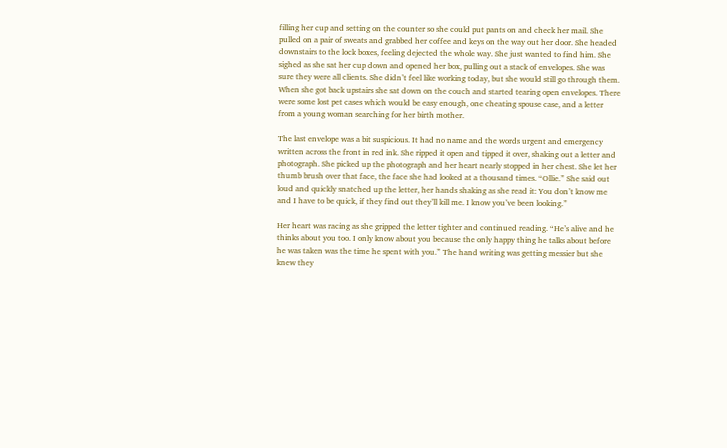filling her cup and setting on the counter so she could put pants on and check her mail. She pulled on a pair of sweats and grabbed her coffee and keys on the way out her door. She headed downstairs to the lock boxes, feeling dejected the whole way. She just wanted to find him. She sighed as she sat her cup down and opened her box, pulling out a stack of envelopes. She was sure they were all clients. She didn’t feel like working today, but she would still go through them. When she got back upstairs she sat down on the couch and started tearing open envelopes. There were some lost pet cases which would be easy enough, one cheating spouse case, and a letter from a young woman searching for her birth mother.

The last envelope was a bit suspicious. It had no name and the words urgent and emergency written across the front in red ink. She ripped it open and tipped it over, shaking out a letter and photograph. She picked up the photograph and her heart nearly stopped in her chest. She let her thumb brush over that face, the face she had looked at a thousand times. “Ollie.” She said out loud and quickly snatched up the letter, her hands shaking as she read it: You don’t know me and I have to be quick, if they find out they’ll kill me. I know you’ve been looking.”

Her heart was racing as she gripped the letter tighter and continued reading. “He’s alive and he thinks about you too. I only know about you because the only happy thing he talks about before he was taken was the time he spent with you.” The hand writing was getting messier but she knew they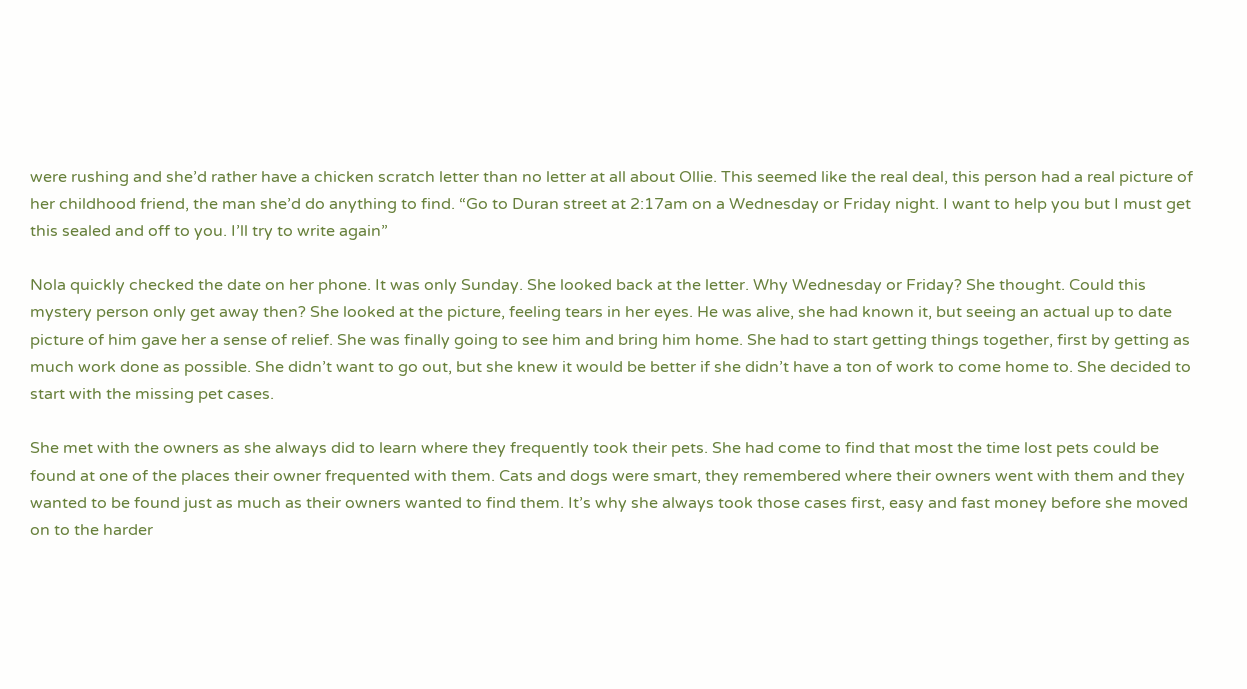were rushing and she’d rather have a chicken scratch letter than no letter at all about Ollie. This seemed like the real deal, this person had a real picture of her childhood friend, the man she’d do anything to find. “Go to Duran street at 2:17am on a Wednesday or Friday night. I want to help you but I must get this sealed and off to you. I’ll try to write again”

Nola quickly checked the date on her phone. It was only Sunday. She looked back at the letter. Why Wednesday or Friday? She thought. Could this mystery person only get away then? She looked at the picture, feeling tears in her eyes. He was alive, she had known it, but seeing an actual up to date picture of him gave her a sense of relief. She was finally going to see him and bring him home. She had to start getting things together, first by getting as much work done as possible. She didn’t want to go out, but she knew it would be better if she didn’t have a ton of work to come home to. She decided to start with the missing pet cases.

She met with the owners as she always did to learn where they frequently took their pets. She had come to find that most the time lost pets could be found at one of the places their owner frequented with them. Cats and dogs were smart, they remembered where their owners went with them and they wanted to be found just as much as their owners wanted to find them. It’s why she always took those cases first, easy and fast money before she moved on to the harder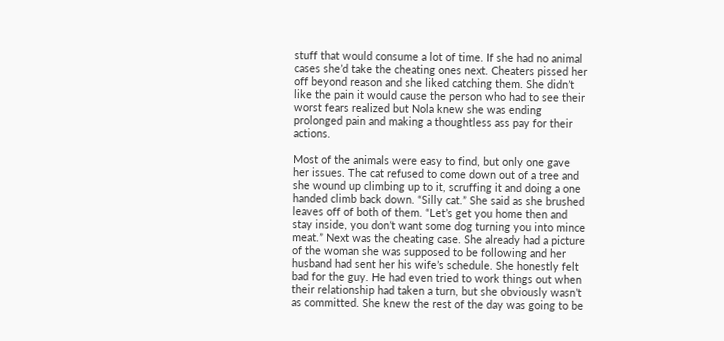stuff that would consume a lot of time. If she had no animal cases she’d take the cheating ones next. Cheaters pissed her off beyond reason and she liked catching them. She didn’t like the pain it would cause the person who had to see their worst fears realized but Nola knew she was ending prolonged pain and making a thoughtless ass pay for their actions.

Most of the animals were easy to find, but only one gave her issues. The cat refused to come down out of a tree and she wound up climbing up to it, scruffing it and doing a one handed climb back down. “Silly cat.” She said as she brushed leaves off of both of them. “Let’s get you home then and stay inside, you don’t want some dog turning you into mince meat.” Next was the cheating case. She already had a picture of the woman she was supposed to be following and her husband had sent her his wife’s schedule. She honestly felt bad for the guy. He had even tried to work things out when their relationship had taken a turn, but she obviously wasn’t as committed. She knew the rest of the day was going to be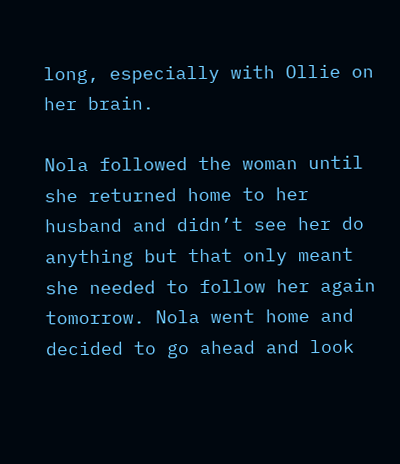long, especially with Ollie on her brain.

Nola followed the woman until she returned home to her husband and didn’t see her do anything but that only meant she needed to follow her again tomorrow. Nola went home and decided to go ahead and look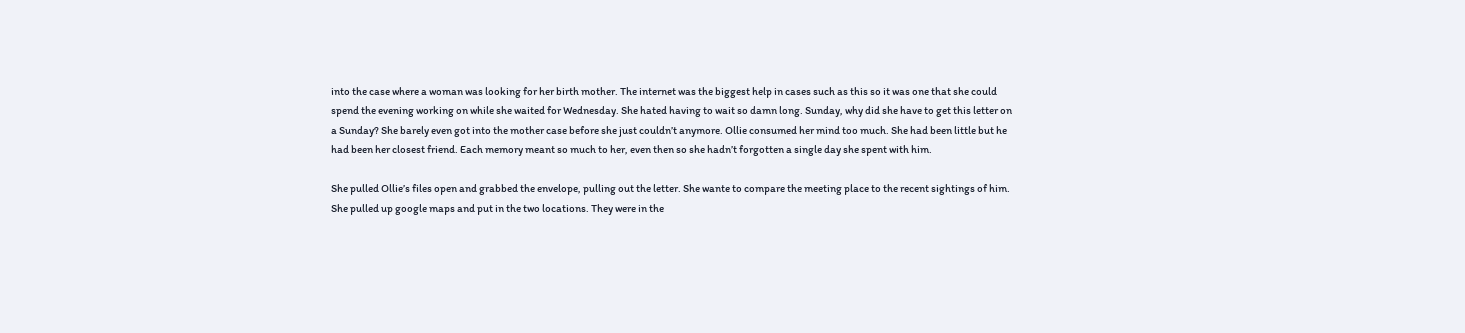into the case where a woman was looking for her birth mother. The internet was the biggest help in cases such as this so it was one that she could spend the evening working on while she waited for Wednesday. She hated having to wait so damn long. Sunday, why did she have to get this letter on a Sunday? She barely even got into the mother case before she just couldn’t anymore. Ollie consumed her mind too much. She had been little but he had been her closest friend. Each memory meant so much to her, even then so she hadn’t forgotten a single day she spent with him.

She pulled Ollie’s files open and grabbed the envelope, pulling out the letter. She wante to compare the meeting place to the recent sightings of him. She pulled up google maps and put in the two locations. They were in the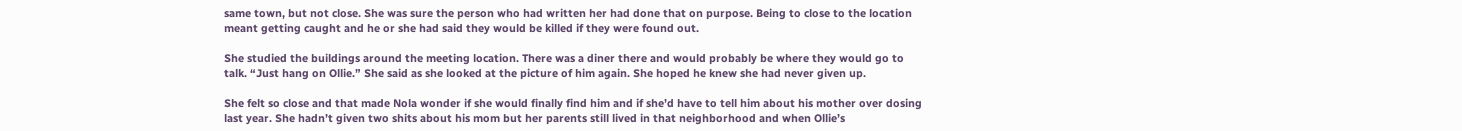same town, but not close. She was sure the person who had written her had done that on purpose. Being to close to the location meant getting caught and he or she had said they would be killed if they were found out.

She studied the buildings around the meeting location. There was a diner there and would probably be where they would go to talk. “Just hang on Ollie.” She said as she looked at the picture of him again. She hoped he knew she had never given up.

She felt so close and that made Nola wonder if she would finally find him and if she’d have to tell him about his mother over dosing last year. She hadn’t given two shits about his mom but her parents still lived in that neighborhood and when Ollie’s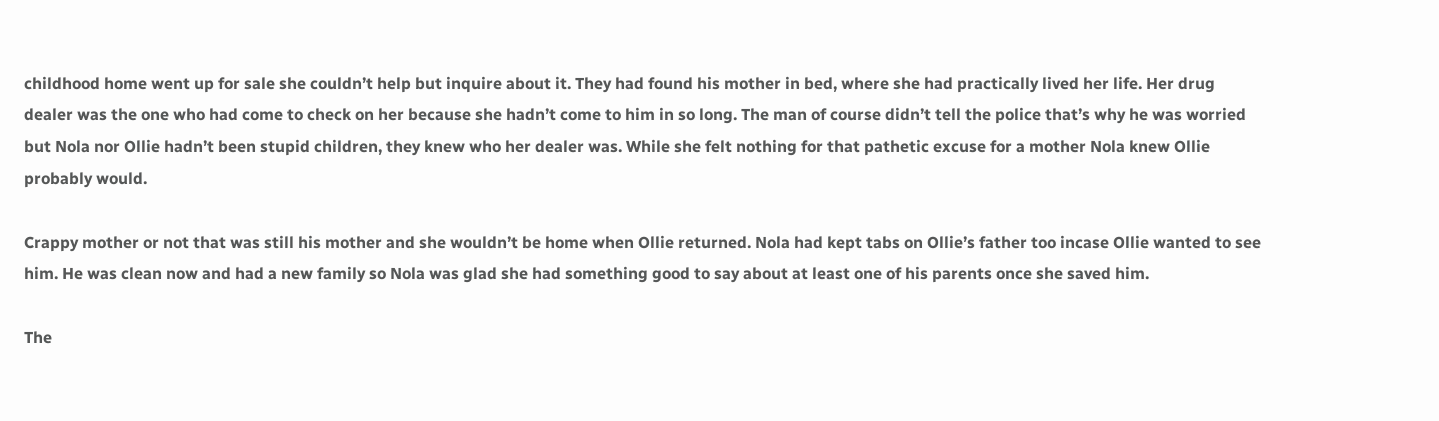childhood home went up for sale she couldn’t help but inquire about it. They had found his mother in bed, where she had practically lived her life. Her drug dealer was the one who had come to check on her because she hadn’t come to him in so long. The man of course didn’t tell the police that’s why he was worried but Nola nor Ollie hadn’t been stupid children, they knew who her dealer was. While she felt nothing for that pathetic excuse for a mother Nola knew Ollie probably would.

Crappy mother or not that was still his mother and she wouldn’t be home when Ollie returned. Nola had kept tabs on Ollie’s father too incase Ollie wanted to see him. He was clean now and had a new family so Nola was glad she had something good to say about at least one of his parents once she saved him.

The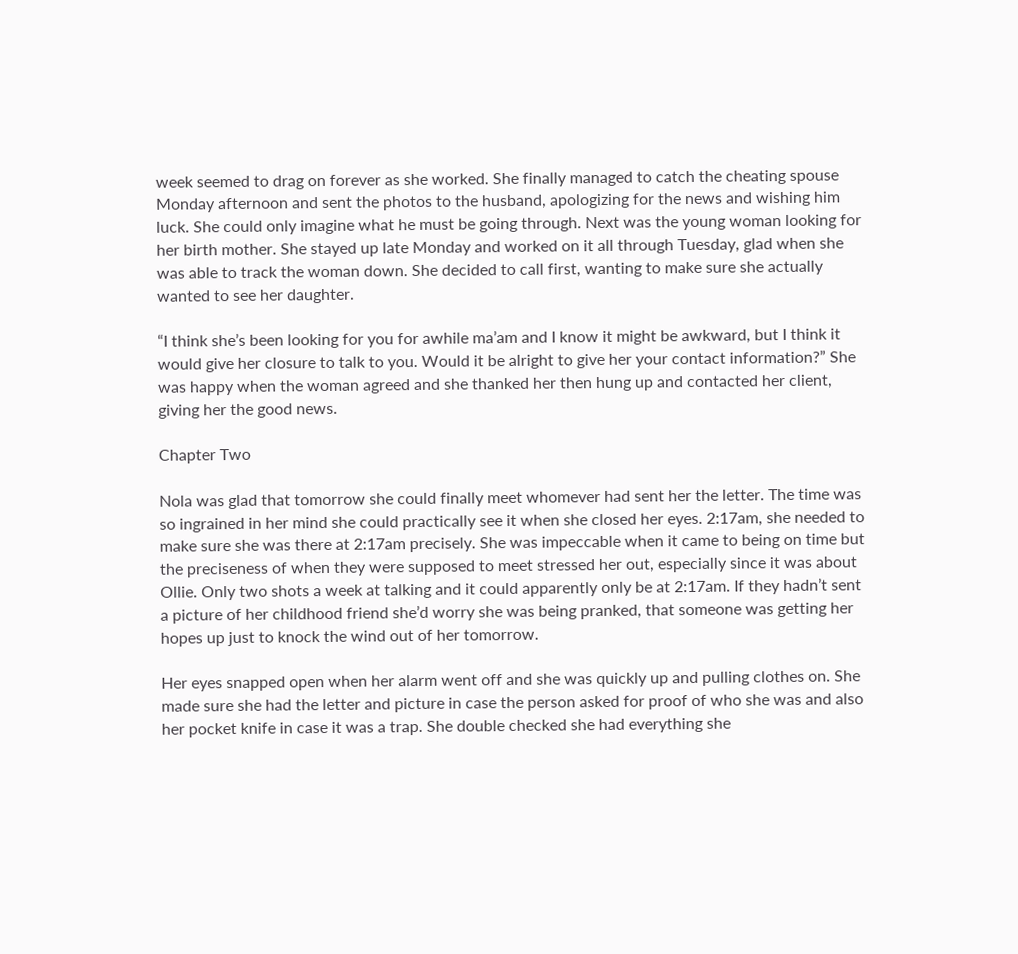week seemed to drag on forever as she worked. She finally managed to catch the cheating spouse Monday afternoon and sent the photos to the husband, apologizing for the news and wishing him luck. She could only imagine what he must be going through. Next was the young woman looking for her birth mother. She stayed up late Monday and worked on it all through Tuesday, glad when she was able to track the woman down. She decided to call first, wanting to make sure she actually wanted to see her daughter.

“I think she’s been looking for you for awhile ma’am and I know it might be awkward, but I think it would give her closure to talk to you. Would it be alright to give her your contact information?” She was happy when the woman agreed and she thanked her then hung up and contacted her client, giving her the good news.

Chapter Two

Nola was glad that tomorrow she could finally meet whomever had sent her the letter. The time was so ingrained in her mind she could practically see it when she closed her eyes. 2:17am, she needed to make sure she was there at 2:17am precisely. She was impeccable when it came to being on time but the preciseness of when they were supposed to meet stressed her out, especially since it was about Ollie. Only two shots a week at talking and it could apparently only be at 2:17am. If they hadn’t sent a picture of her childhood friend she’d worry she was being pranked, that someone was getting her hopes up just to knock the wind out of her tomorrow.

Her eyes snapped open when her alarm went off and she was quickly up and pulling clothes on. She made sure she had the letter and picture in case the person asked for proof of who she was and also her pocket knife in case it was a trap. She double checked she had everything she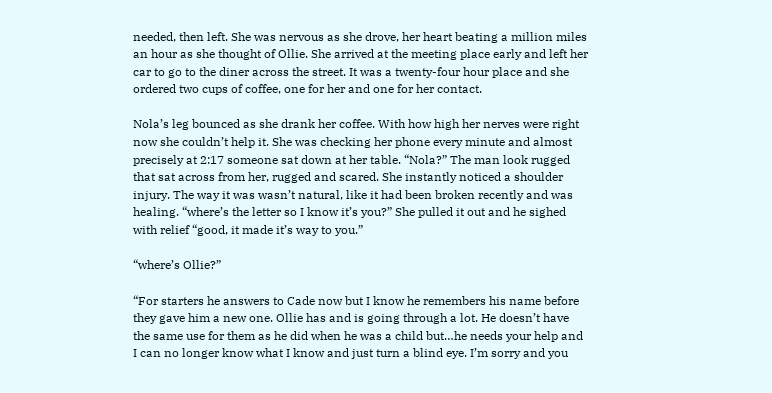needed, then left. She was nervous as she drove, her heart beating a million miles an hour as she thought of Ollie. She arrived at the meeting place early and left her car to go to the diner across the street. It was a twenty-four hour place and she ordered two cups of coffee, one for her and one for her contact.

Nola’s leg bounced as she drank her coffee. With how high her nerves were right now she couldn’t help it. She was checking her phone every minute and almost precisely at 2:17 someone sat down at her table. “Nola?” The man look rugged that sat across from her, rugged and scared. She instantly noticed a shoulder injury. The way it was wasn’t natural, like it had been broken recently and was healing. “where’s the letter so I know it’s you?” She pulled it out and he sighed with relief “good, it made it’s way to you.”

“where’s Ollie?”

“For starters he answers to Cade now but I know he remembers his name before they gave him a new one. Ollie has and is going through a lot. He doesn’t have the same use for them as he did when he was a child but…he needs your help and I can no longer know what I know and just turn a blind eye. I’m sorry and you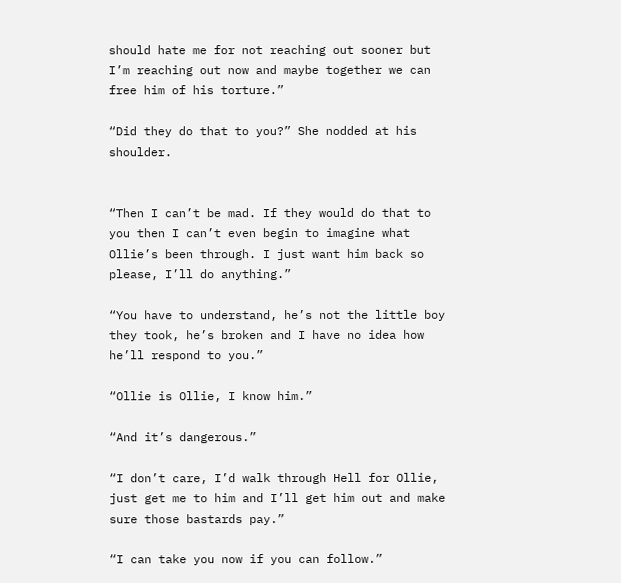should hate me for not reaching out sooner but I’m reaching out now and maybe together we can free him of his torture.”

“Did they do that to you?” She nodded at his shoulder.


“Then I can’t be mad. If they would do that to you then I can’t even begin to imagine what Ollie’s been through. I just want him back so please, I’ll do anything.”

“You have to understand, he’s not the little boy they took, he’s broken and I have no idea how he’ll respond to you.”

“Ollie is Ollie, I know him.”

“And it’s dangerous.”

“I don’t care, I’d walk through Hell for Ollie, just get me to him and I’ll get him out and make sure those bastards pay.”

“I can take you now if you can follow.”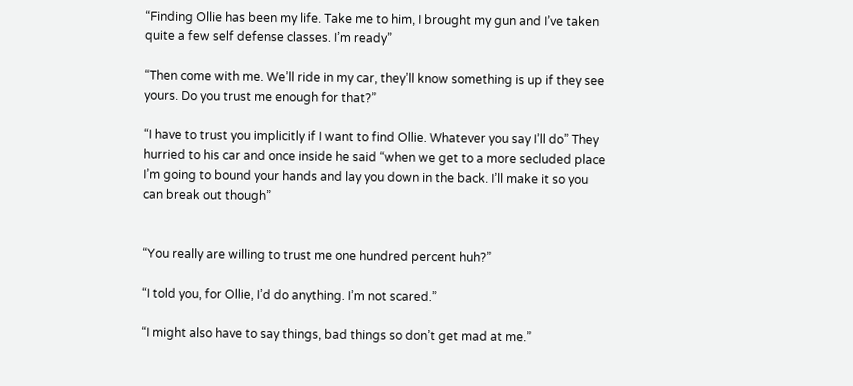“Finding Ollie has been my life. Take me to him, I brought my gun and I’ve taken quite a few self defense classes. I’m ready”

“Then come with me. We’ll ride in my car, they’ll know something is up if they see yours. Do you trust me enough for that?”

“I have to trust you implicitly if I want to find Ollie. Whatever you say I’ll do” They hurried to his car and once inside he said “when we get to a more secluded place I’m going to bound your hands and lay you down in the back. I’ll make it so you can break out though”


“You really are willing to trust me one hundred percent huh?”

“I told you, for Ollie, I’d do anything. I’m not scared.”

“I might also have to say things, bad things so don’t get mad at me.”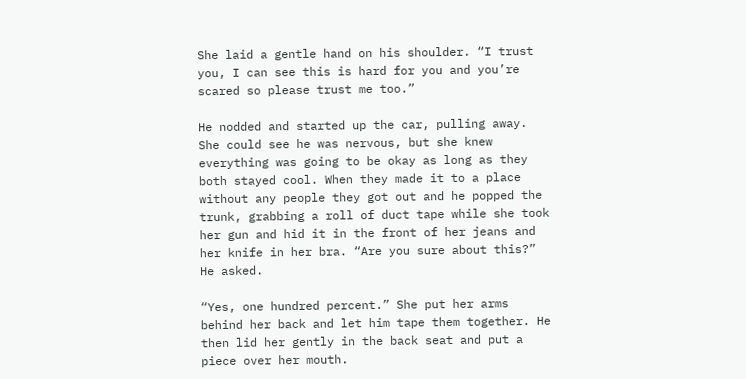She laid a gentle hand on his shoulder. “I trust you, I can see this is hard for you and you’re scared so please trust me too.”

He nodded and started up the car, pulling away. She could see he was nervous, but she knew everything was going to be okay as long as they both stayed cool. When they made it to a place without any people they got out and he popped the trunk, grabbing a roll of duct tape while she took her gun and hid it in the front of her jeans and her knife in her bra. “Are you sure about this?” He asked.

“Yes, one hundred percent.” She put her arms behind her back and let him tape them together. He then lid her gently in the back seat and put a piece over her mouth.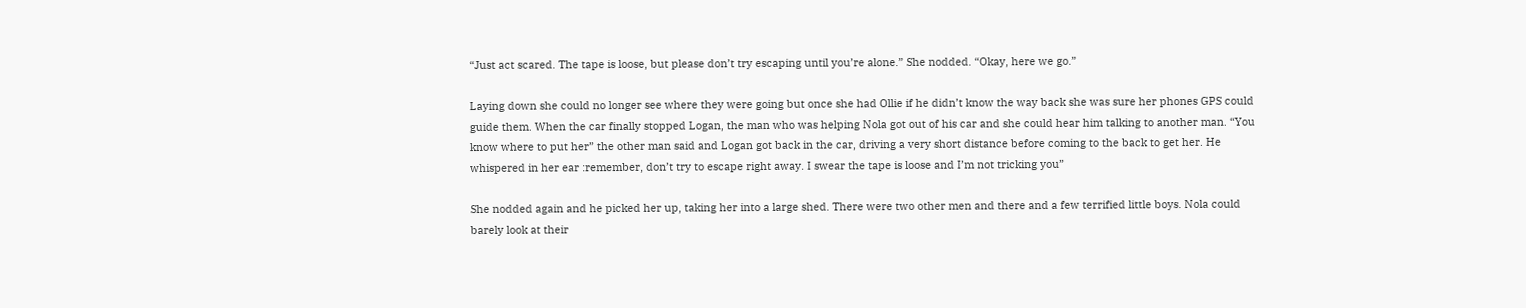“Just act scared. The tape is loose, but please don’t try escaping until you’re alone.” She nodded. “Okay, here we go.”

Laying down she could no longer see where they were going but once she had Ollie if he didn’t know the way back she was sure her phones GPS could guide them. When the car finally stopped Logan, the man who was helping Nola got out of his car and she could hear him talking to another man. “You know where to put her” the other man said and Logan got back in the car, driving a very short distance before coming to the back to get her. He whispered in her ear :remember, don’t try to escape right away. I swear the tape is loose and I’m not tricking you”

She nodded again and he picked her up, taking her into a large shed. There were two other men and there and a few terrified little boys. Nola could barely look at their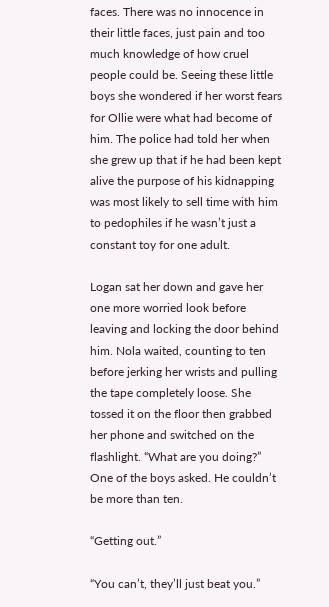faces. There was no innocence in their little faces, just pain and too much knowledge of how cruel people could be. Seeing these little boys she wondered if her worst fears for Ollie were what had become of him. The police had told her when she grew up that if he had been kept alive the purpose of his kidnapping was most likely to sell time with him to pedophiles if he wasn’t just a constant toy for one adult.

Logan sat her down and gave her one more worried look before leaving and locking the door behind him. Nola waited, counting to ten before jerking her wrists and pulling the tape completely loose. She tossed it on the floor then grabbed her phone and switched on the flashlight. “What are you doing?” One of the boys asked. He couldn’t be more than ten.

“Getting out.”

“You can’t, they’ll just beat you.”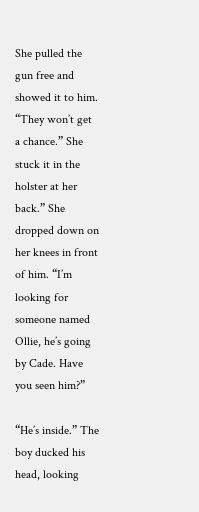She pulled the gun free and showed it to him. “They won’t get a chance.” She stuck it in the holster at her back.” She dropped down on her knees in front of him. “I’m looking for someone named Ollie, he’s going by Cade. Have you seen him?”

“He’s inside.” The boy ducked his head, looking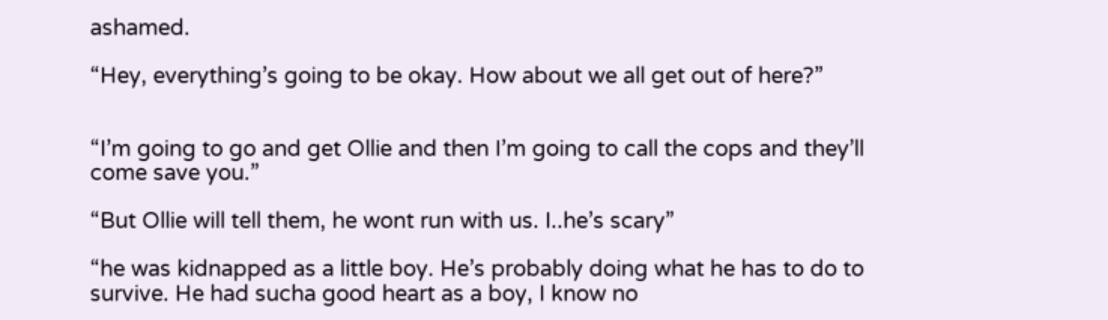ashamed.

“Hey, everything’s going to be okay. How about we all get out of here?”


“I’m going to go and get Ollie and then I’m going to call the cops and they’ll come save you.”

“But Ollie will tell them, he wont run with us. I..he’s scary”

“he was kidnapped as a little boy. He’s probably doing what he has to do to survive. He had sucha good heart as a boy, I know no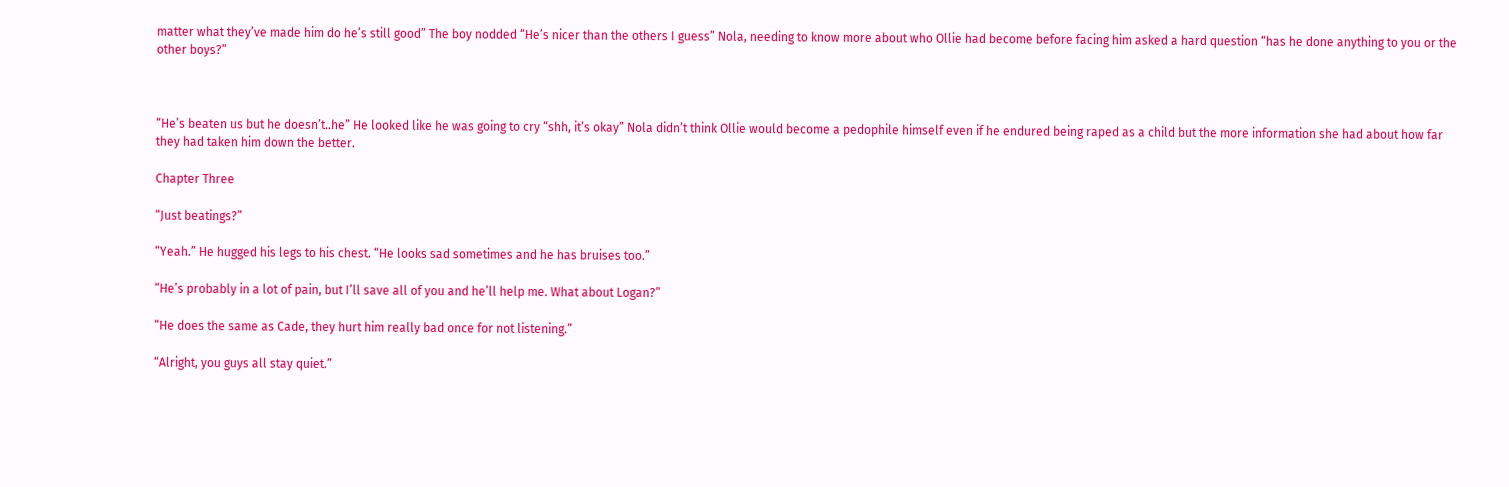matter what they’ve made him do he’s still good” The boy nodded “He’s nicer than the others I guess” Nola, needing to know more about who Ollie had become before facing him asked a hard question “has he done anything to you or the other boys?”



“He’s beaten us but he doesn’t..he” He looked like he was going to cry “shh, it’s okay” Nola didn’t think Ollie would become a pedophile himself even if he endured being raped as a child but the more information she had about how far they had taken him down the better.

Chapter Three

“Just beatings?”

“Yeah.” He hugged his legs to his chest. “He looks sad sometimes and he has bruises too.”

“He’s probably in a lot of pain, but I’ll save all of you and he’ll help me. What about Logan?”

“He does the same as Cade, they hurt him really bad once for not listening.”

“Alright, you guys all stay quiet.”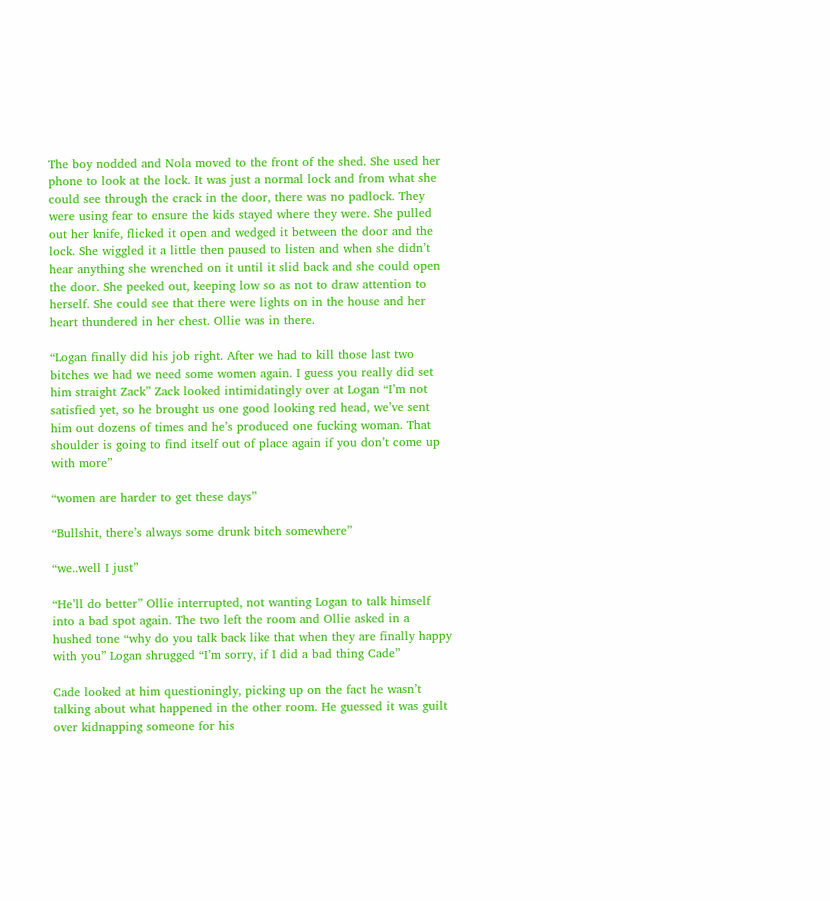The boy nodded and Nola moved to the front of the shed. She used her phone to look at the lock. It was just a normal lock and from what she could see through the crack in the door, there was no padlock. They were using fear to ensure the kids stayed where they were. She pulled out her knife, flicked it open and wedged it between the door and the lock. She wiggled it a little then paused to listen and when she didn’t hear anything she wrenched on it until it slid back and she could open the door. She peeked out, keeping low so as not to draw attention to herself. She could see that there were lights on in the house and her heart thundered in her chest. Ollie was in there.

“Logan finally did his job right. After we had to kill those last two bitches we had we need some women again. I guess you really did set him straight Zack” Zack looked intimidatingly over at Logan “I’m not satisfied yet, so he brought us one good looking red head, we’ve sent him out dozens of times and he’s produced one fucking woman. That shoulder is going to find itself out of place again if you don’t come up with more”

“women are harder to get these days”

“Bullshit, there’s always some drunk bitch somewhere”

“we..well I just”

“He’ll do better” Ollie interrupted, not wanting Logan to talk himself into a bad spot again. The two left the room and Ollie asked in a hushed tone “why do you talk back like that when they are finally happy with you” Logan shrugged “I’m sorry, if I did a bad thing Cade”

Cade looked at him questioningly, picking up on the fact he wasn’t talking about what happened in the other room. He guessed it was guilt over kidnapping someone for his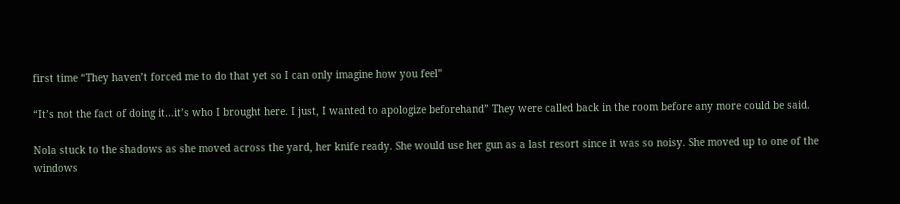first time “They haven’t forced me to do that yet so I can only imagine how you feel”

“It’s not the fact of doing it…it’s who I brought here. I just, I wanted to apologize beforehand” They were called back in the room before any more could be said.

Nola stuck to the shadows as she moved across the yard, her knife ready. She would use her gun as a last resort since it was so noisy. She moved up to one of the windows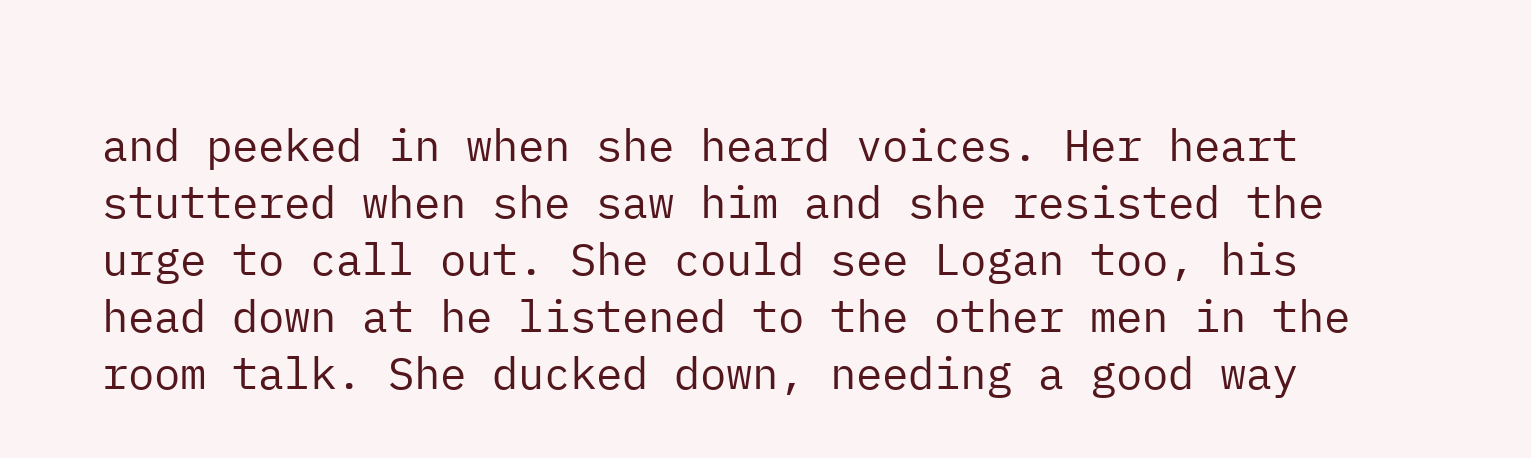and peeked in when she heard voices. Her heart stuttered when she saw him and she resisted the urge to call out. She could see Logan too, his head down at he listened to the other men in the room talk. She ducked down, needing a good way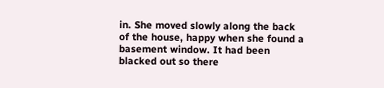in. She moved slowly along the back of the house, happy when she found a basement window. It had been blacked out so there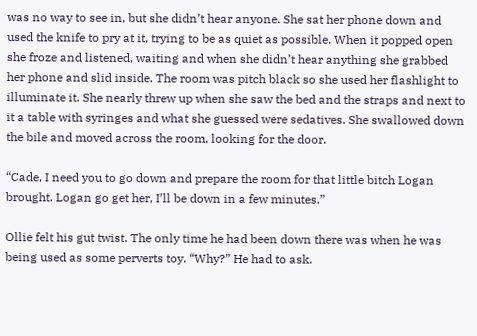was no way to see in, but she didn’t hear anyone. She sat her phone down and used the knife to pry at it, trying to be as quiet as possible. When it popped open she froze and listened, waiting and when she didn’t hear anything she grabbed her phone and slid inside. The room was pitch black so she used her flashlight to illuminate it. She nearly threw up when she saw the bed and the straps and next to it a table with syringes and what she guessed were sedatives. She swallowed down the bile and moved across the room, looking for the door.

“Cade, I need you to go down and prepare the room for that little bitch Logan brought. Logan go get her, I’ll be down in a few minutes.”

Ollie felt his gut twist. The only time he had been down there was when he was being used as some perverts toy. “Why?” He had to ask.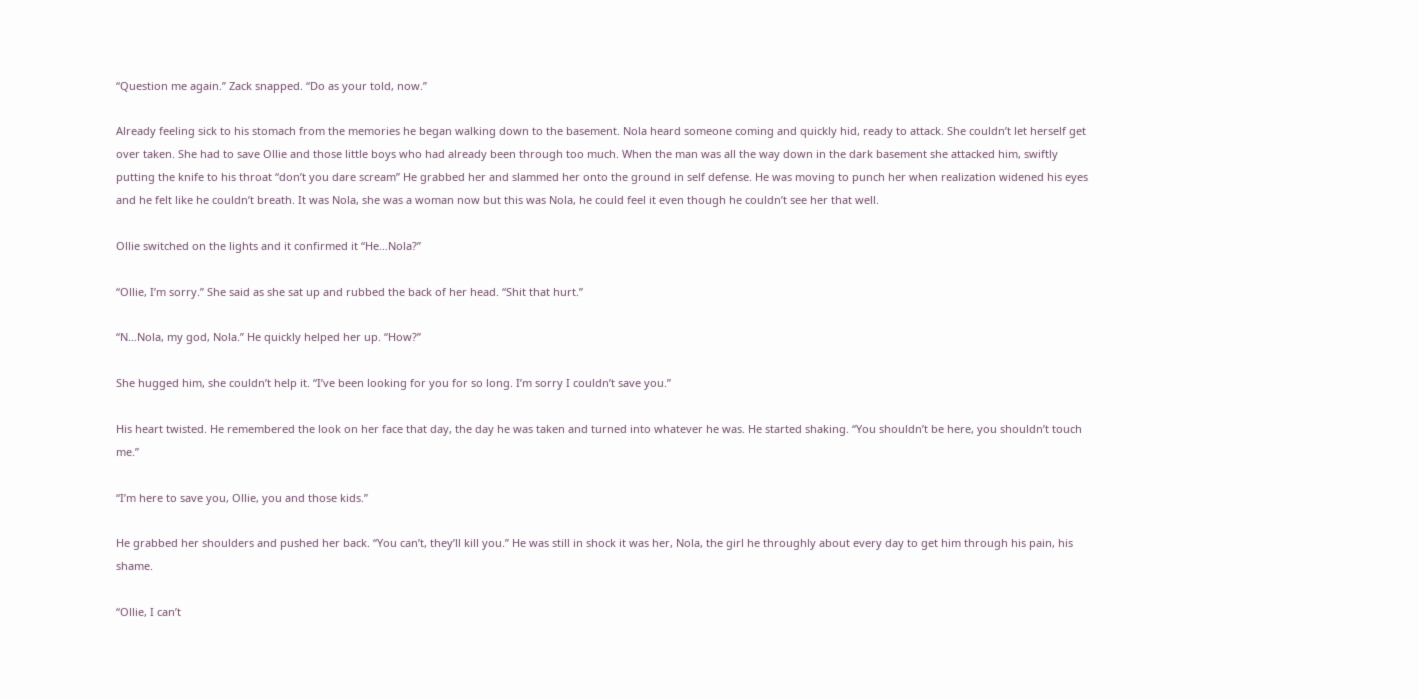“Question me again.” Zack snapped. “Do as your told, now.”

Already feeling sick to his stomach from the memories he began walking down to the basement. Nola heard someone coming and quickly hid, ready to attack. She couldn’t let herself get over taken. She had to save Ollie and those little boys who had already been through too much. When the man was all the way down in the dark basement she attacked him, swiftly putting the knife to his throat “don’t you dare scream” He grabbed her and slammed her onto the ground in self defense. He was moving to punch her when realization widened his eyes and he felt like he couldn’t breath. It was Nola, she was a woman now but this was Nola, he could feel it even though he couldn’t see her that well.

Ollie switched on the lights and it confirmed it “He…Nola?”

“Ollie, I’m sorry.” She said as she sat up and rubbed the back of her head. “Shit that hurt.”

“N…Nola, my god, Nola.” He quickly helped her up. “How?”

She hugged him, she couldn’t help it. “I’ve been looking for you for so long. I’m sorry I couldn’t save you.”

His heart twisted. He remembered the look on her face that day, the day he was taken and turned into whatever he was. He started shaking. “You shouldn’t be here, you shouldn’t touch me.”

“I’m here to save you, Ollie, you and those kids.”

He grabbed her shoulders and pushed her back. “You can’t, they’ll kill you.” He was still in shock it was her, Nola, the girl he throughly about every day to get him through his pain, his shame.

“Ollie, I can’t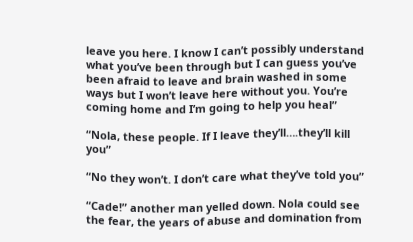leave you here. I know I can’t possibly understand what you’ve been through but I can guess you’ve been afraid to leave and brain washed in some ways but I won’t leave here without you. You’re coming home and I’m going to help you heal”

“Nola, these people. If I leave they’ll….they’ll kill you”

“No they won’t. I don’t care what they’ve told you”

“Cade!” another man yelled down. Nola could see the fear, the years of abuse and domination from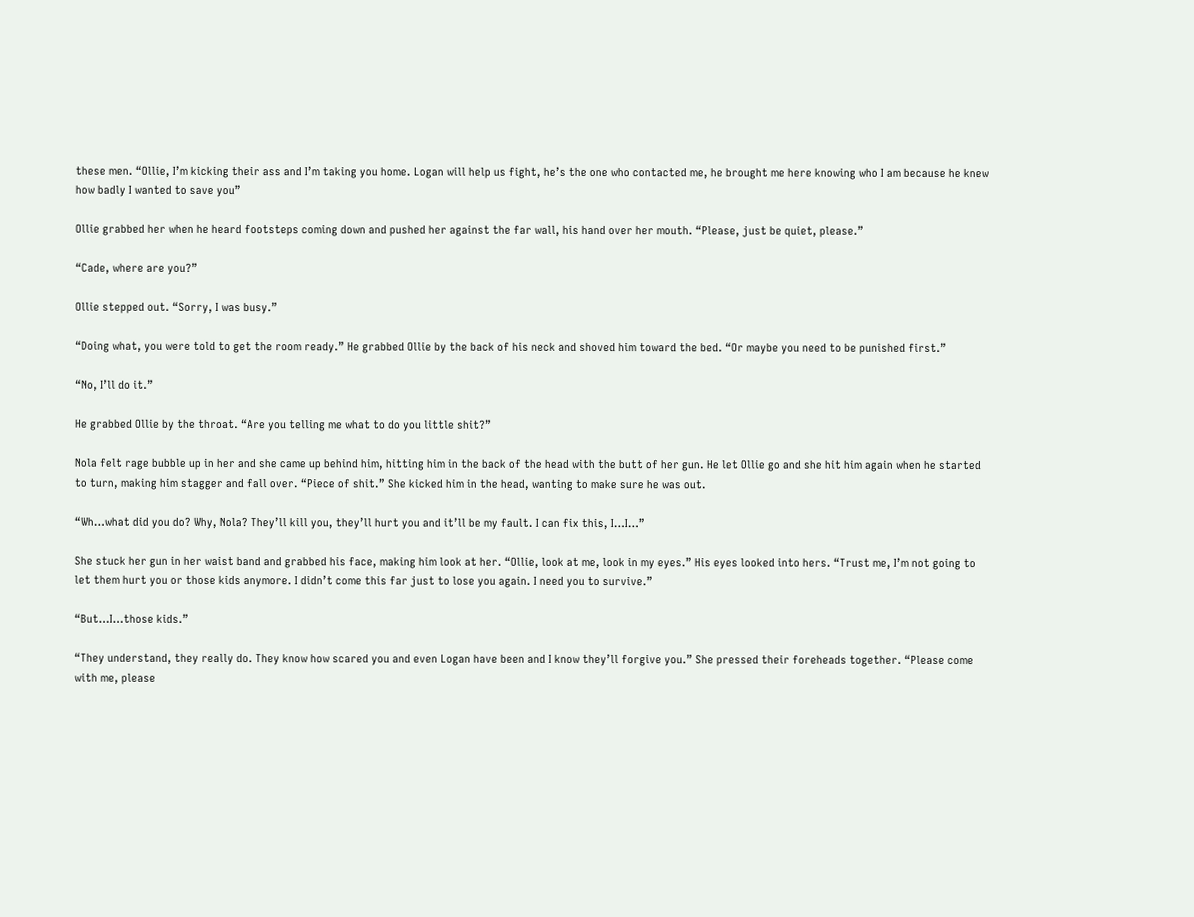these men. “Ollie, I’m kicking their ass and I’m taking you home. Logan will help us fight, he’s the one who contacted me, he brought me here knowing who I am because he knew how badly I wanted to save you”

Ollie grabbed her when he heard footsteps coming down and pushed her against the far wall, his hand over her mouth. “Please, just be quiet, please.”

“Cade, where are you?”

Ollie stepped out. “Sorry, I was busy.”

“Doing what, you were told to get the room ready.” He grabbed Ollie by the back of his neck and shoved him toward the bed. “Or maybe you need to be punished first.”

“No, I’ll do it.”

He grabbed Ollie by the throat. “Are you telling me what to do you little shit?”

Nola felt rage bubble up in her and she came up behind him, hitting him in the back of the head with the butt of her gun. He let Ollie go and she hit him again when he started to turn, making him stagger and fall over. “Piece of shit.” She kicked him in the head, wanting to make sure he was out.

“Wh…what did you do? Why, Nola? They’ll kill you, they’ll hurt you and it’ll be my fault. I can fix this, I…I…”

She stuck her gun in her waist band and grabbed his face, making him look at her. “Ollie, look at me, look in my eyes.” His eyes looked into hers. “Trust me, I’m not going to let them hurt you or those kids anymore. I didn’t come this far just to lose you again. I need you to survive.”

“But…I…those kids.”

“They understand, they really do. They know how scared you and even Logan have been and I know they’ll forgive you.” She pressed their foreheads together. “Please come with me, please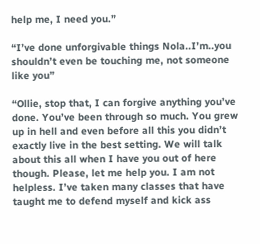help me, I need you.”

“I’ve done unforgivable things Nola..I’m..you shouldn’t even be touching me, not someone like you”

“Ollie, stop that, I can forgive anything you’ve done. You’ve been through so much. You grew up in hell and even before all this you didn’t exactly live in the best setting. We will talk about this all when I have you out of here though. Please, let me help you. I am not helpless. I’ve taken many classes that have taught me to defend myself and kick ass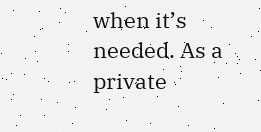when it’s needed. As a private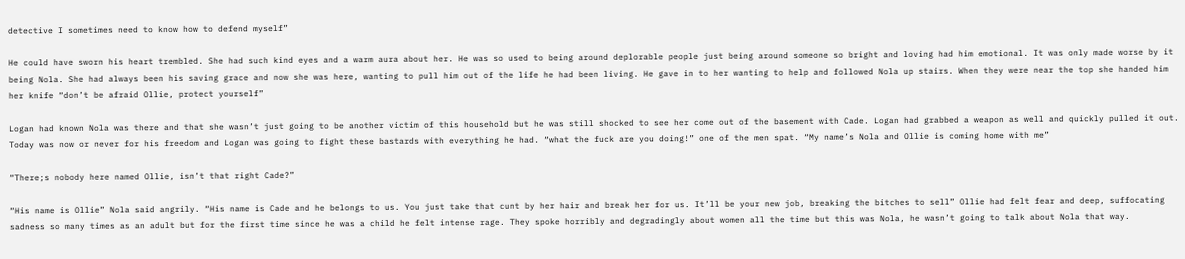detective I sometimes need to know how to defend myself”

He could have sworn his heart trembled. She had such kind eyes and a warm aura about her. He was so used to being around deplorable people just being around someone so bright and loving had him emotional. It was only made worse by it being Nola. She had always been his saving grace and now she was here, wanting to pull him out of the life he had been living. He gave in to her wanting to help and followed Nola up stairs. When they were near the top she handed him her knife “don’t be afraid Ollie, protect yourself”

Logan had known Nola was there and that she wasn’t just going to be another victim of this household but he was still shocked to see her come out of the basement with Cade. Logan had grabbed a weapon as well and quickly pulled it out. Today was now or never for his freedom and Logan was going to fight these bastards with everything he had. “what the fuck are you doing!” one of the men spat. “My name’s Nola and Ollie is coming home with me”

“There;s nobody here named Ollie, isn’t that right Cade?”

“His name is Ollie” Nola said angrily. “His name is Cade and he belongs to us. You just take that cunt by her hair and break her for us. It’ll be your new job, breaking the bitches to sell” Ollie had felt fear and deep, suffocating sadness so many times as an adult but for the first time since he was a child he felt intense rage. They spoke horribly and degradingly about women all the time but this was Nola, he wasn’t going to talk about Nola that way.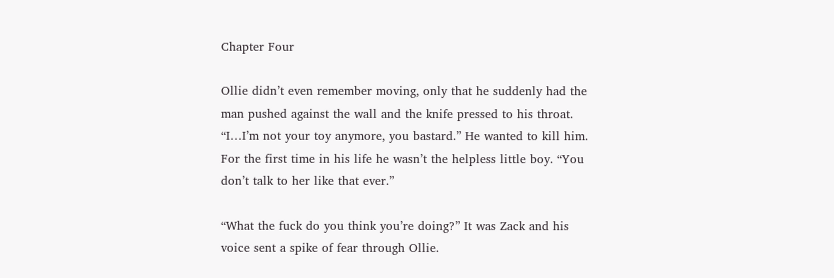Chapter Four

Ollie didn’t even remember moving, only that he suddenly had the man pushed against the wall and the knife pressed to his throat. “I…I’m not your toy anymore, you bastard.” He wanted to kill him. For the first time in his life he wasn’t the helpless little boy. “You don’t talk to her like that ever.”

“What the fuck do you think you’re doing?” It was Zack and his voice sent a spike of fear through Ollie.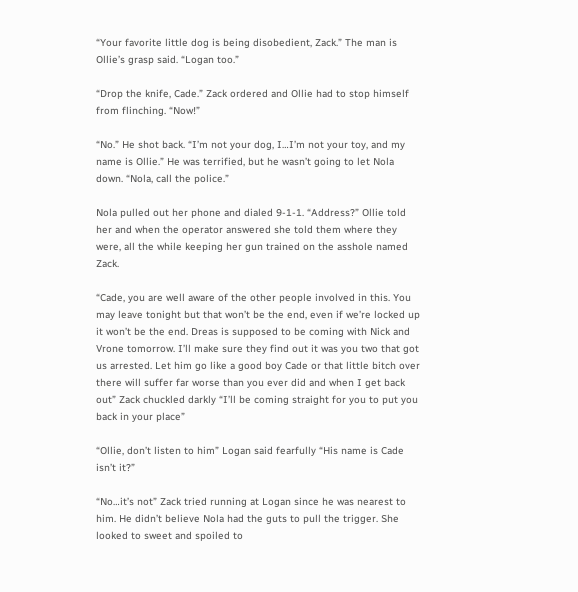“Your favorite little dog is being disobedient, Zack.” The man is Ollie’s grasp said. “Logan too.”

“Drop the knife, Cade.” Zack ordered and Ollie had to stop himself from flinching. “Now!”

“No.” He shot back. “I’m not your dog, I…I’m not your toy, and my name is Ollie.” He was terrified, but he wasn’t going to let Nola down. “Nola, call the police.”

Nola pulled out her phone and dialed 9-1-1. “Address?” Ollie told her and when the operator answered she told them where they were, all the while keeping her gun trained on the asshole named Zack.

“Cade, you are well aware of the other people involved in this. You may leave tonight but that won’t be the end, even if we’re locked up it won’t be the end. Dreas is supposed to be coming with Nick and Vrone tomorrow. I’ll make sure they find out it was you two that got us arrested. Let him go like a good boy Cade or that little bitch over there will suffer far worse than you ever did and when I get back out” Zack chuckled darkly “I’ll be coming straight for you to put you back in your place”

“Ollie, don’t listen to him” Logan said fearfully “His name is Cade isn’t it?”

“No…it’s not” Zack tried running at Logan since he was nearest to him. He didn’t believe Nola had the guts to pull the trigger. She looked to sweet and spoiled to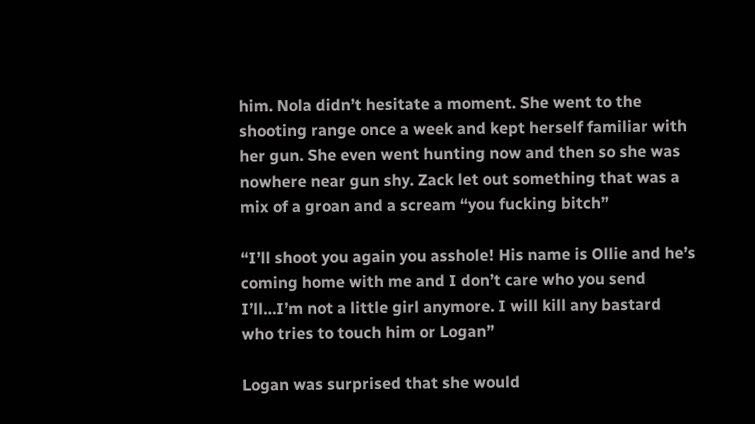him. Nola didn’t hesitate a moment. She went to the shooting range once a week and kept herself familiar with her gun. She even went hunting now and then so she was nowhere near gun shy. Zack let out something that was a mix of a groan and a scream “you fucking bitch”

“I’ll shoot you again you asshole! His name is Ollie and he’s coming home with me and I don’t care who you send I’ll…I’m not a little girl anymore. I will kill any bastard who tries to touch him or Logan”

Logan was surprised that she would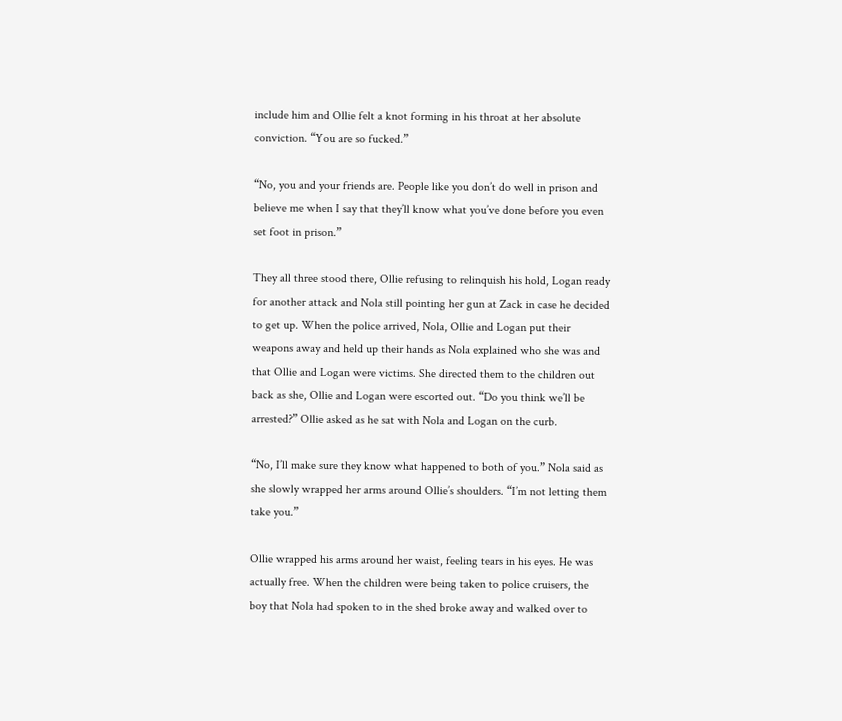include him and Ollie felt a knot forming in his throat at her absolute conviction. “You are so fucked.”

“No, you and your friends are. People like you don’t do well in prison and believe me when I say that they’ll know what you’ve done before you even set foot in prison.”

They all three stood there, Ollie refusing to relinquish his hold, Logan ready for another attack and Nola still pointing her gun at Zack in case he decided to get up. When the police arrived, Nola, Ollie and Logan put their weapons away and held up their hands as Nola explained who she was and that Ollie and Logan were victims. She directed them to the children out back as she, Ollie and Logan were escorted out. “Do you think we’ll be arrested?” Ollie asked as he sat with Nola and Logan on the curb.

“No, I’ll make sure they know what happened to both of you.” Nola said as she slowly wrapped her arms around Ollie’s shoulders. “I’m not letting them take you.”

Ollie wrapped his arms around her waist, feeling tears in his eyes. He was actually free. When the children were being taken to police cruisers, the boy that Nola had spoken to in the shed broke away and walked over to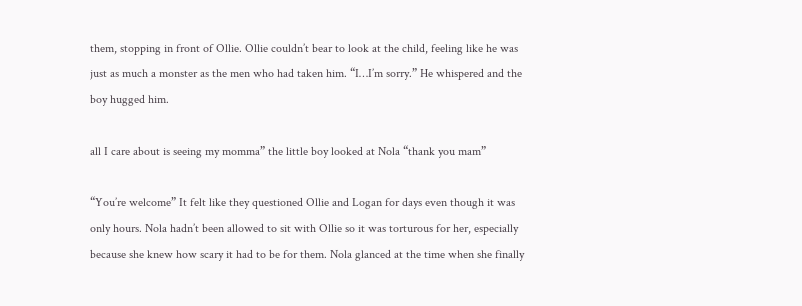them, stopping in front of Ollie. Ollie couldn’t bear to look at the child, feeling like he was just as much a monster as the men who had taken him. “I…I’m sorry.” He whispered and the boy hugged him.

all I care about is seeing my momma” the little boy looked at Nola “thank you mam”

“You’re welcome” It felt like they questioned Ollie and Logan for days even though it was only hours. Nola hadn’t been allowed to sit with Ollie so it was torturous for her, especially because she knew how scary it had to be for them. Nola glanced at the time when she finally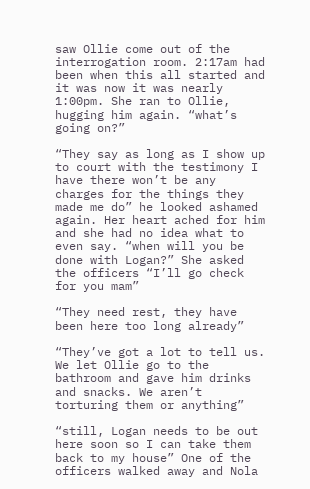saw Ollie come out of the interrogation room. 2:17am had been when this all started and it was now it was nearly 1:00pm. She ran to Ollie, hugging him again. “what’s going on?”

“They say as long as I show up to court with the testimony I have there won’t be any charges for the things they made me do” he looked ashamed again. Her heart ached for him and she had no idea what to even say. “when will you be done with Logan?” She asked the officers “I’ll go check for you mam”

“They need rest, they have been here too long already”

“They’ve got a lot to tell us. We let Ollie go to the bathroom and gave him drinks and snacks. We aren’t torturing them or anything”

“still, Logan needs to be out here soon so I can take them back to my house” One of the officers walked away and Nola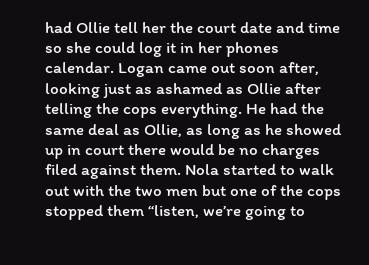had Ollie tell her the court date and time so she could log it in her phones calendar. Logan came out soon after, looking just as ashamed as Ollie after telling the cops everything. He had the same deal as Ollie, as long as he showed up in court there would be no charges filed against them. Nola started to walk out with the two men but one of the cops stopped them “listen, we’re going to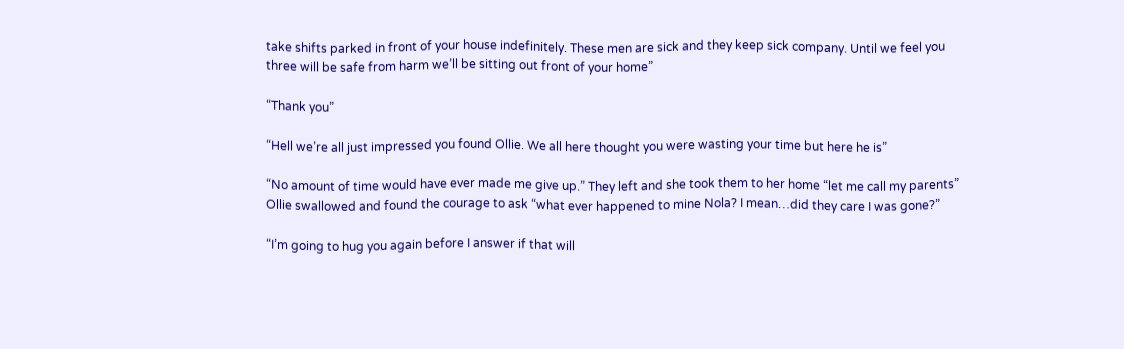take shifts parked in front of your house indefinitely. These men are sick and they keep sick company. Until we feel you three will be safe from harm we’ll be sitting out front of your home”

“Thank you”

“Hell we’re all just impressed you found Ollie. We all here thought you were wasting your time but here he is”

“No amount of time would have ever made me give up.” They left and she took them to her home “let me call my parents” Ollie swallowed and found the courage to ask “what ever happened to mine Nola? I mean…did they care I was gone?”

“I’m going to hug you again before I answer if that will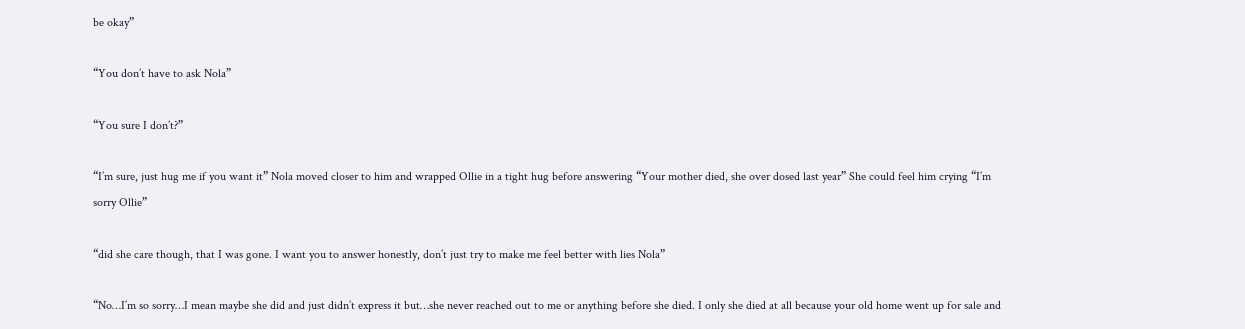be okay”

“You don’t have to ask Nola”

“You sure I don’t?”

“I’m sure, just hug me if you want it” Nola moved closer to him and wrapped Ollie in a tight hug before answering “Your mother died, she over dosed last year” She could feel him crying “I’m sorry Ollie”

“did she care though, that I was gone. I want you to answer honestly, don’t just try to make me feel better with lies Nola”

“No…I’m so sorry…I mean maybe she did and just didn’t express it but…she never reached out to me or anything before she died. I only she died at all because your old home went up for sale and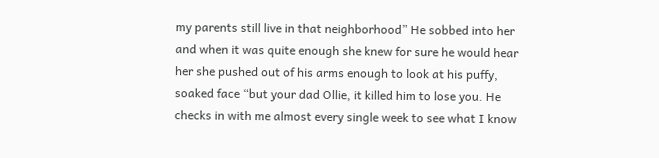my parents still live in that neighborhood” He sobbed into her and when it was quite enough she knew for sure he would hear her she pushed out of his arms enough to look at his puffy, soaked face “but your dad Ollie, it killed him to lose you. He checks in with me almost every single week to see what I know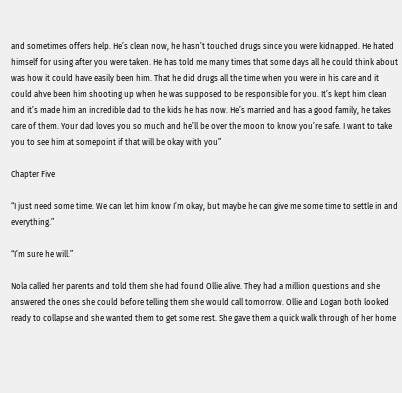and sometimes offers help. He’s clean now, he hasn’t touched drugs since you were kidnapped. He hated himself for using after you were taken. He has told me many times that some days all he could think about was how it could have easily been him. That he did drugs all the time when you were in his care and it could ahve been him shooting up when he was supposed to be responsible for you. It’s kept him clean and it’s made him an incredible dad to the kids he has now. He’s married and has a good family, he takes care of them. Your dad loves you so much and he’ll be over the moon to know you’re safe. I want to take you to see him at somepoint if that will be okay with you”

Chapter Five

“I just need some time. We can let him know I’m okay, but maybe he can give me some time to settle in and everything.”

“I’m sure he will.”

Nola called her parents and told them she had found Ollie alive. They had a million questions and she answered the ones she could before telling them she would call tomorrow. Ollie and Logan both looked ready to collapse and she wanted them to get some rest. She gave them a quick walk through of her home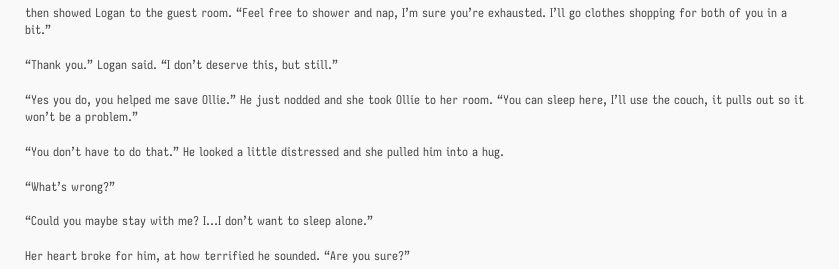then showed Logan to the guest room. “Feel free to shower and nap, I’m sure you’re exhausted. I’ll go clothes shopping for both of you in a bit.”

“Thank you.” Logan said. “I don’t deserve this, but still.”

“Yes you do, you helped me save Ollie.” He just nodded and she took Ollie to her room. “You can sleep here, I’ll use the couch, it pulls out so it won’t be a problem.”

“You don’t have to do that.” He looked a little distressed and she pulled him into a hug.

“What’s wrong?”

“Could you maybe stay with me? I…I don’t want to sleep alone.”

Her heart broke for him, at how terrified he sounded. “Are you sure?”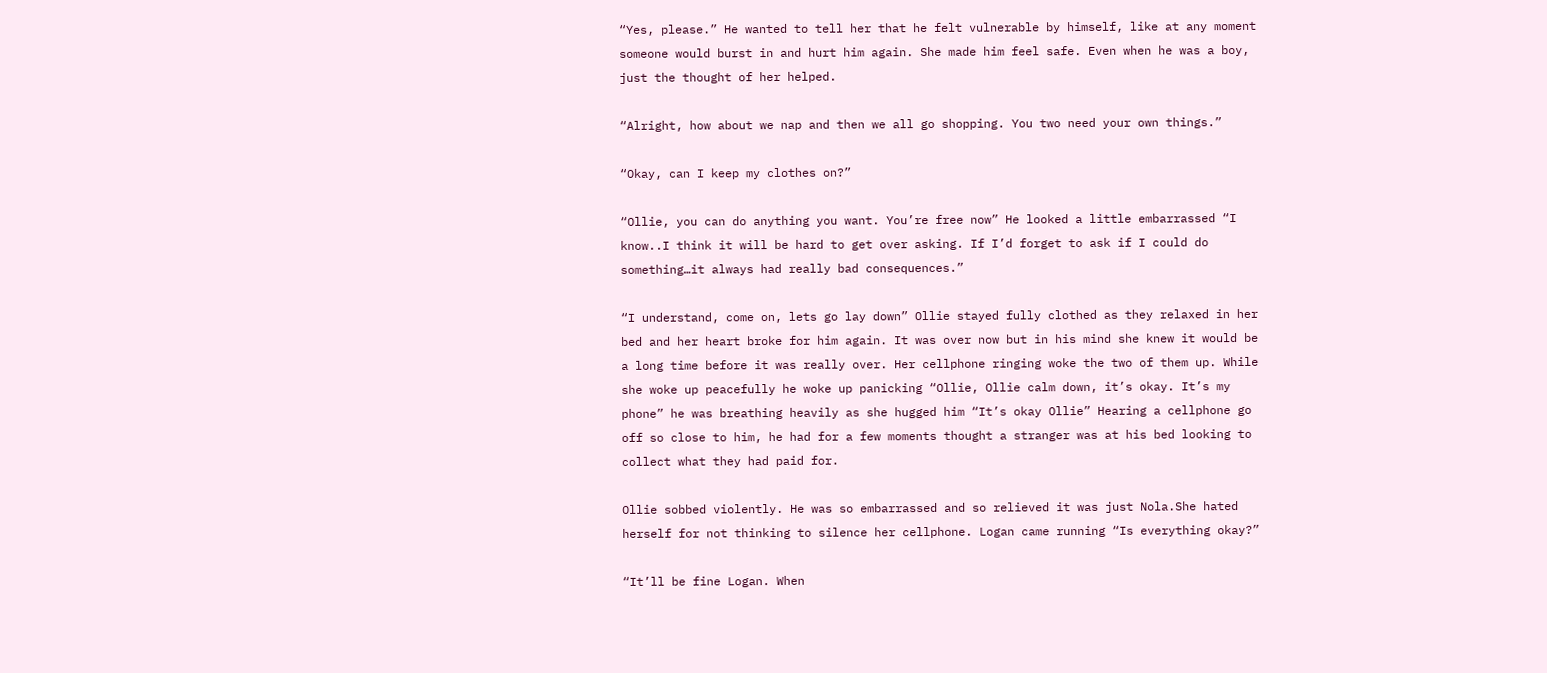“Yes, please.” He wanted to tell her that he felt vulnerable by himself, like at any moment someone would burst in and hurt him again. She made him feel safe. Even when he was a boy, just the thought of her helped.

“Alright, how about we nap and then we all go shopping. You two need your own things.”

“Okay, can I keep my clothes on?”

“Ollie, you can do anything you want. You’re free now” He looked a little embarrassed “I know..I think it will be hard to get over asking. If I’d forget to ask if I could do something…it always had really bad consequences.”

“I understand, come on, lets go lay down” Ollie stayed fully clothed as they relaxed in her bed and her heart broke for him again. It was over now but in his mind she knew it would be a long time before it was really over. Her cellphone ringing woke the two of them up. While she woke up peacefully he woke up panicking “Ollie, Ollie calm down, it’s okay. It’s my phone” he was breathing heavily as she hugged him “It’s okay Ollie” Hearing a cellphone go off so close to him, he had for a few moments thought a stranger was at his bed looking to collect what they had paid for.

Ollie sobbed violently. He was so embarrassed and so relieved it was just Nola.She hated herself for not thinking to silence her cellphone. Logan came running “Is everything okay?”

“It’ll be fine Logan. When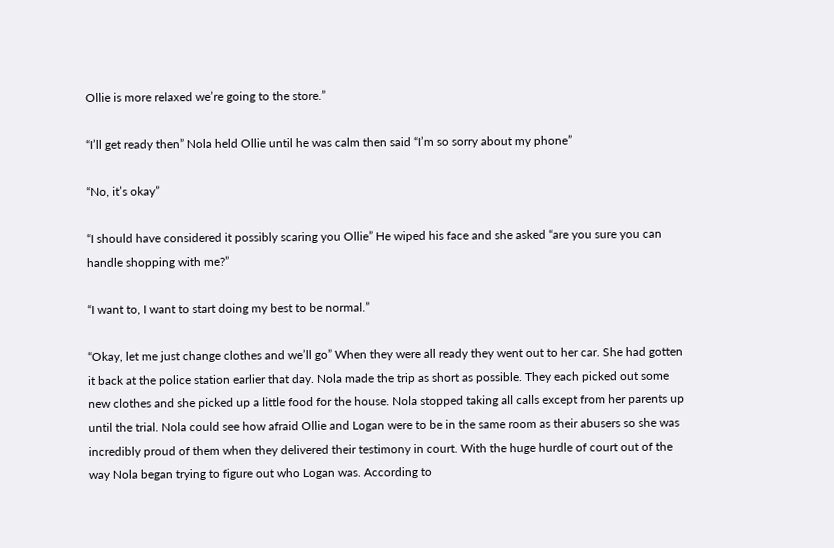Ollie is more relaxed we’re going to the store.”

“I’ll get ready then” Nola held Ollie until he was calm then said “I’m so sorry about my phone”

“No, it’s okay”

“I should have considered it possibly scaring you Ollie” He wiped his face and she asked “are you sure you can handle shopping with me?”

“I want to, I want to start doing my best to be normal.”

“Okay, let me just change clothes and we’ll go” When they were all ready they went out to her car. She had gotten it back at the police station earlier that day. Nola made the trip as short as possible. They each picked out some new clothes and she picked up a little food for the house. Nola stopped taking all calls except from her parents up until the trial. Nola could see how afraid Ollie and Logan were to be in the same room as their abusers so she was incredibly proud of them when they delivered their testimony in court. With the huge hurdle of court out of the way Nola began trying to figure out who Logan was. According to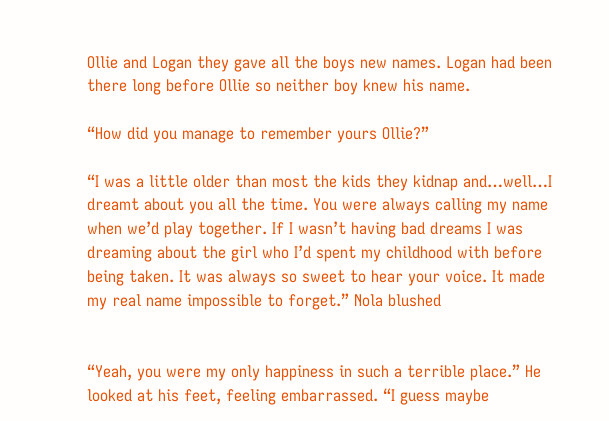Ollie and Logan they gave all the boys new names. Logan had been there long before Ollie so neither boy knew his name.

“How did you manage to remember yours Ollie?”

“I was a little older than most the kids they kidnap and…well…I dreamt about you all the time. You were always calling my name when we’d play together. If I wasn’t having bad dreams I was dreaming about the girl who I’d spent my childhood with before being taken. It was always so sweet to hear your voice. It made my real name impossible to forget.” Nola blushed


“Yeah, you were my only happiness in such a terrible place.” He looked at his feet, feeling embarrassed. “I guess maybe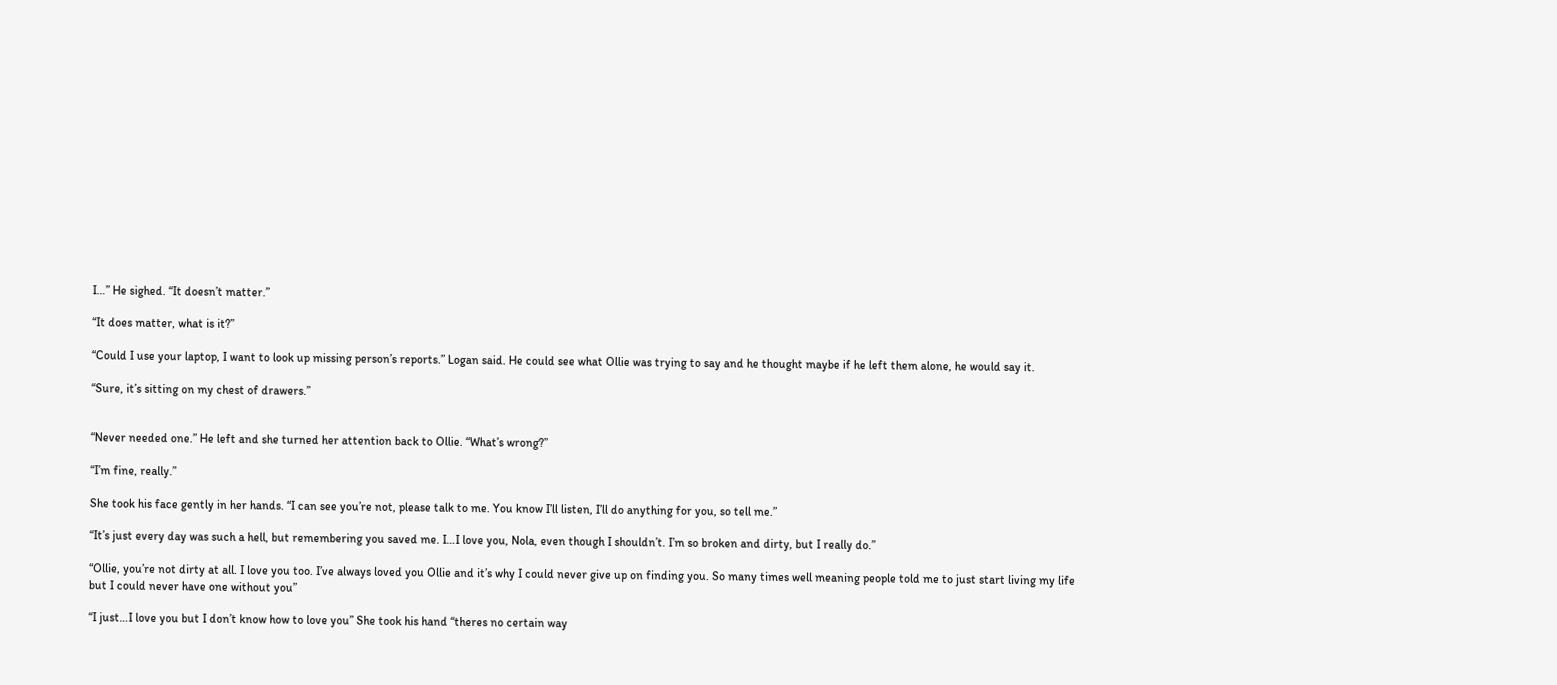I…” He sighed. “It doesn’t matter.”

“It does matter, what is it?”

“Could I use your laptop, I want to look up missing person’s reports.” Logan said. He could see what Ollie was trying to say and he thought maybe if he left them alone, he would say it.

“Sure, it’s sitting on my chest of drawers.”


“Never needed one.” He left and she turned her attention back to Ollie. “What’s wrong?”

“I’m fine, really.”

She took his face gently in her hands. “I can see you’re not, please talk to me. You know I’ll listen, I’ll do anything for you, so tell me.”

“It’s just every day was such a hell, but remembering you saved me. I…I love you, Nola, even though I shouldn’t. I’m so broken and dirty, but I really do.”

“Ollie, you’re not dirty at all. I love you too. I’ve always loved you Ollie and it’s why I could never give up on finding you. So many times well meaning people told me to just start living my life but I could never have one without you”

“I just…I love you but I don’t know how to love you” She took his hand “theres no certain way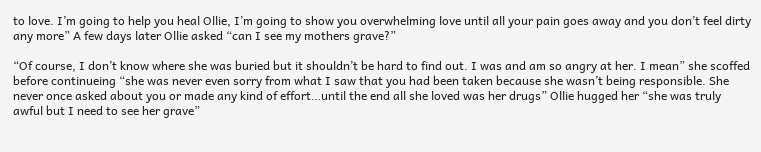to love. I’m going to help you heal Ollie, I’m going to show you overwhelming love until all your pain goes away and you don’t feel dirty any more” A few days later Ollie asked “can I see my mothers grave?”

“Of course, I don’t know where she was buried but it shouldn’t be hard to find out. I was and am so angry at her. I mean” she scoffed before continueing “she was never even sorry from what I saw that you had been taken because she wasn’t being responsible. She never once asked about you or made any kind of effort…until the end all she loved was her drugs” Ollie hugged her “she was truly awful but I need to see her grave”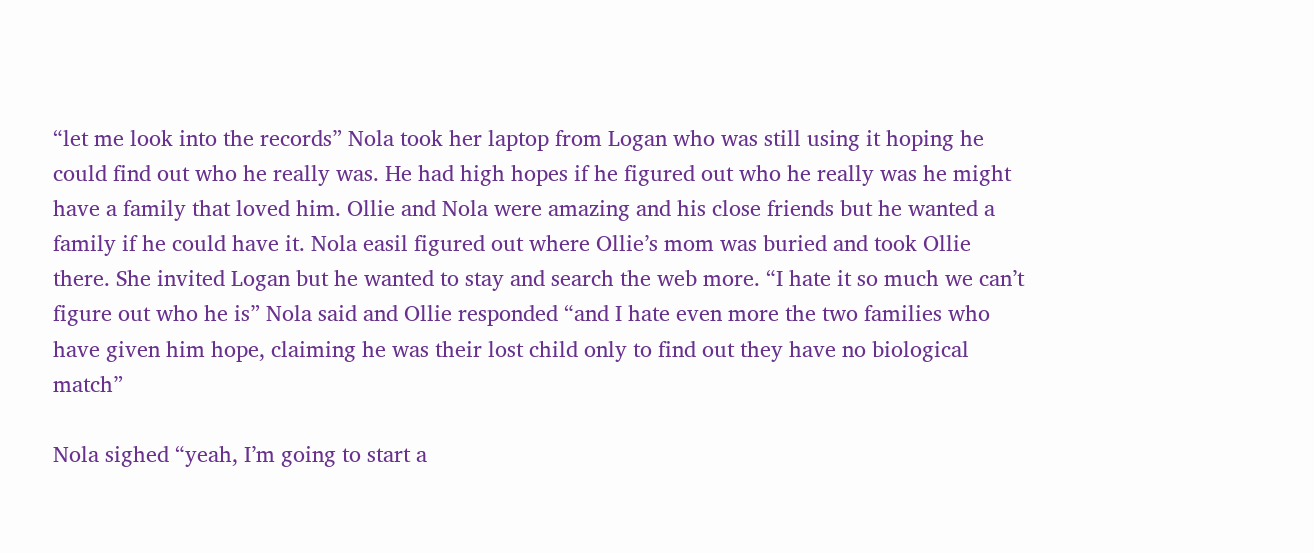“let me look into the records” Nola took her laptop from Logan who was still using it hoping he could find out who he really was. He had high hopes if he figured out who he really was he might have a family that loved him. Ollie and Nola were amazing and his close friends but he wanted a family if he could have it. Nola easil figured out where Ollie’s mom was buried and took Ollie there. She invited Logan but he wanted to stay and search the web more. “I hate it so much we can’t figure out who he is” Nola said and Ollie responded “and I hate even more the two families who have given him hope, claiming he was their lost child only to find out they have no biological match”

Nola sighed “yeah, I’m going to start a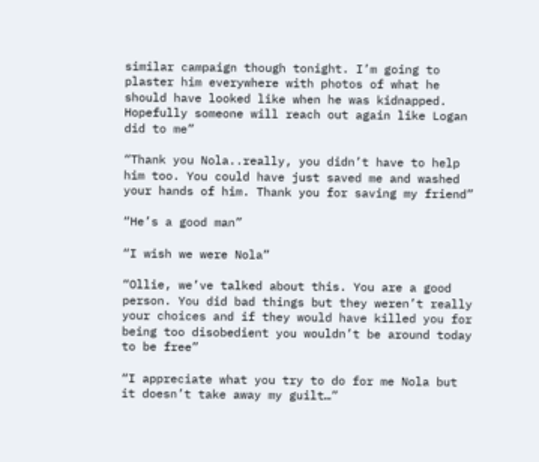similar campaign though tonight. I’m going to plaster him everywhere with photos of what he should have looked like when he was kidnapped. Hopefully someone will reach out again like Logan did to me”

“Thank you Nola..really, you didn’t have to help him too. You could have just saved me and washed your hands of him. Thank you for saving my friend”

“He’s a good man”

“I wish we were Nola”

“Ollie, we’ve talked about this. You are a good person. You did bad things but they weren’t really your choices and if they would have killed you for being too disobedient you wouldn’t be around today to be free”

“I appreciate what you try to do for me Nola but it doesn’t take away my guilt…”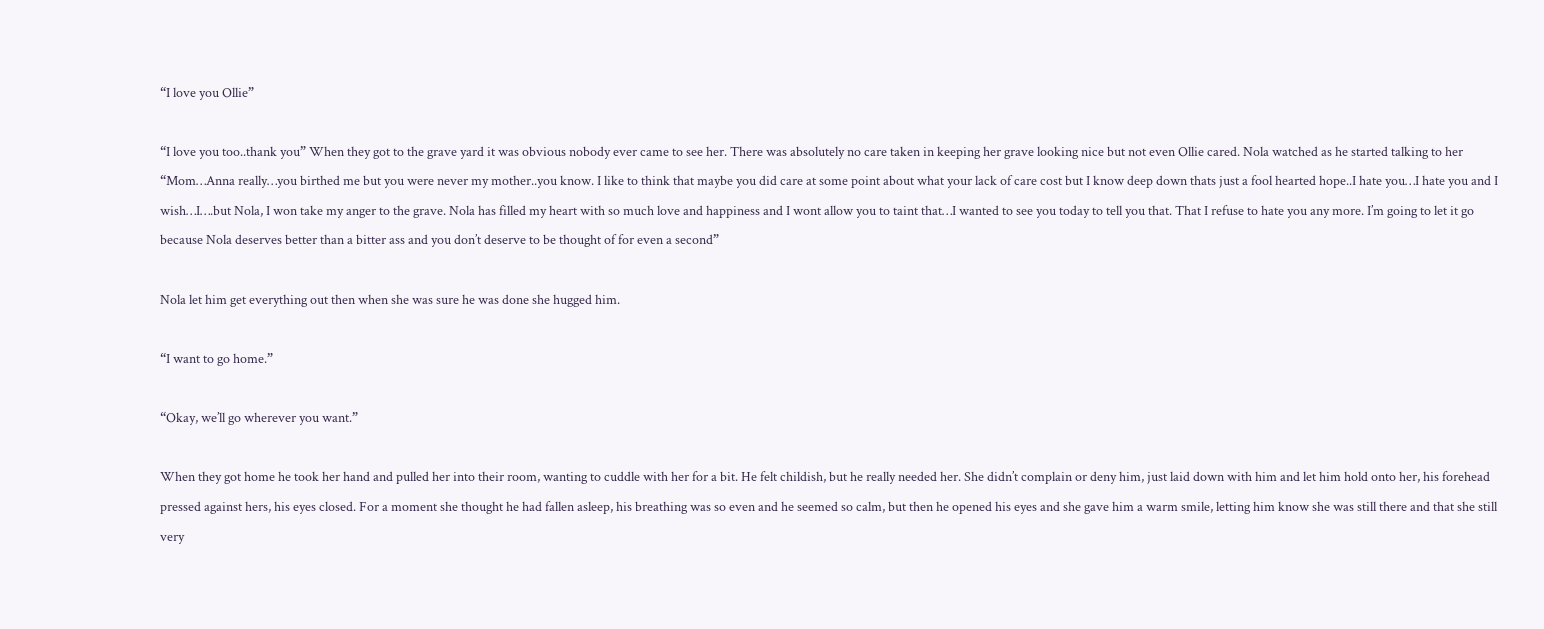“I love you Ollie”

“I love you too..thank you” When they got to the grave yard it was obvious nobody ever came to see her. There was absolutely no care taken in keeping her grave looking nice but not even Ollie cared. Nola watched as he started talking to her “Mom…Anna really…you birthed me but you were never my mother..you know. I like to think that maybe you did care at some point about what your lack of care cost but I know deep down thats just a fool hearted hope..I hate you…I hate you and I wish…I….but Nola, I won take my anger to the grave. Nola has filled my heart with so much love and happiness and I wont allow you to taint that…I wanted to see you today to tell you that. That I refuse to hate you any more. I’m going to let it go because Nola deserves better than a bitter ass and you don’t deserve to be thought of for even a second”

Nola let him get everything out then when she was sure he was done she hugged him.

“I want to go home.”

“Okay, we’ll go wherever you want.”

When they got home he took her hand and pulled her into their room, wanting to cuddle with her for a bit. He felt childish, but he really needed her. She didn’t complain or deny him, just laid down with him and let him hold onto her, his forehead pressed against hers, his eyes closed. For a moment she thought he had fallen asleep, his breathing was so even and he seemed so calm, but then he opened his eyes and she gave him a warm smile, letting him know she was still there and that she still very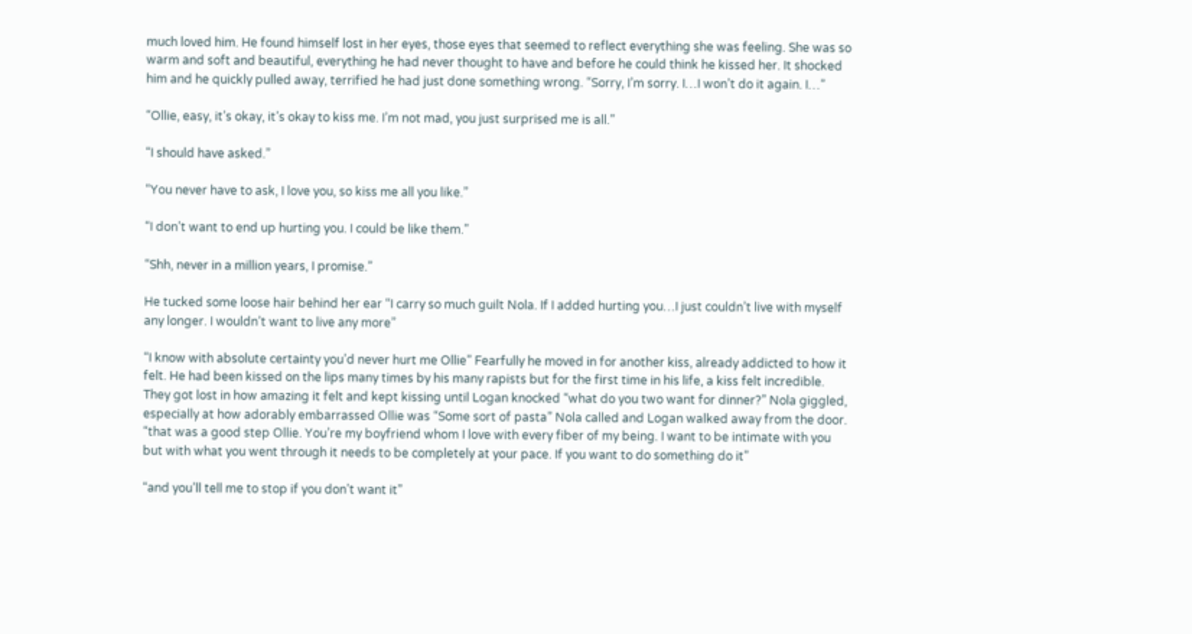much loved him. He found himself lost in her eyes, those eyes that seemed to reflect everything she was feeling. She was so warm and soft and beautiful, everything he had never thought to have and before he could think he kissed her. It shocked him and he quickly pulled away, terrified he had just done something wrong. “Sorry, I’m sorry. I…I won’t do it again. I…”

“Ollie, easy, it’s okay, it’s okay to kiss me. I’m not mad, you just surprised me is all.”

“I should have asked.”

“You never have to ask, I love you, so kiss me all you like.”

“I don’t want to end up hurting you. I could be like them.”

“Shh, never in a million years, I promise.”

He tucked some loose hair behind her ear “I carry so much guilt Nola. If I added hurting you…I just couldn’t live with myself any longer. I wouldn’t want to live any more”

“I know with absolute certainty you’d never hurt me Ollie” Fearfully he moved in for another kiss, already addicted to how it felt. He had been kissed on the lips many times by his many rapists but for the first time in his life, a kiss felt incredible. They got lost in how amazing it felt and kept kissing until Logan knocked “what do you two want for dinner?” Nola giggled, especially at how adorably embarrassed Ollie was “Some sort of pasta” Nola called and Logan walked away from the door. “that was a good step Ollie. You’re my boyfriend whom I love with every fiber of my being. I want to be intimate with you but with what you went through it needs to be completely at your pace. If you want to do something do it”

“and you’ll tell me to stop if you don’t want it”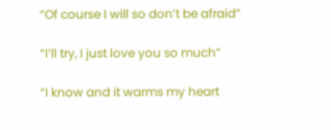“Of course I will so don’t be afraid”

“I’ll try, I just love you so much”

“I know and it warms my heart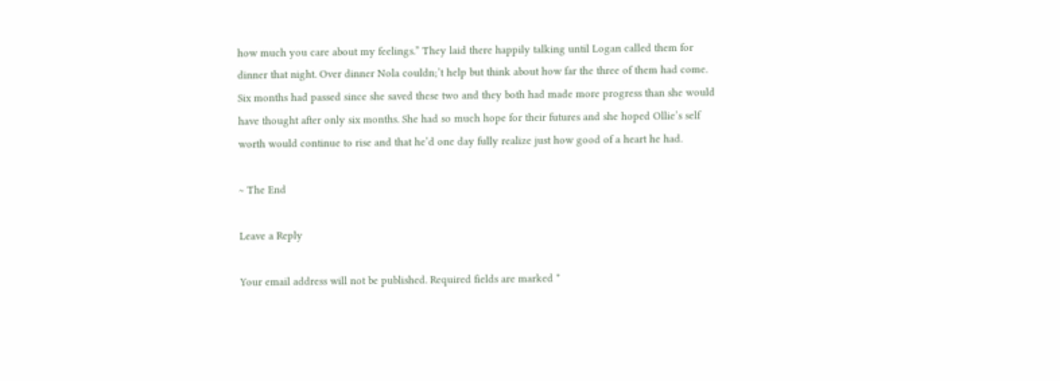how much you care about my feelings.” They laid there happily talking until Logan called them for dinner that night. Over dinner Nola couldn;’t help but think about how far the three of them had come. Six months had passed since she saved these two and they both had made more progress than she would have thought after only six months. She had so much hope for their futures and she hoped Ollie’s self worth would continue to rise and that he’d one day fully realize just how good of a heart he had.

~ The End

Leave a Reply

Your email address will not be published. Required fields are marked *